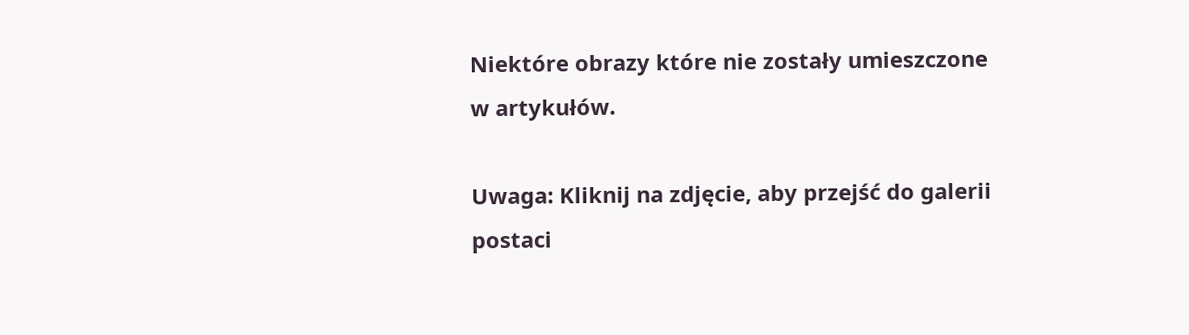Niektóre obrazy które nie zostały umieszczone w artykułów.

Uwaga: Kliknij na zdjęcie, aby przejść do galerii postaci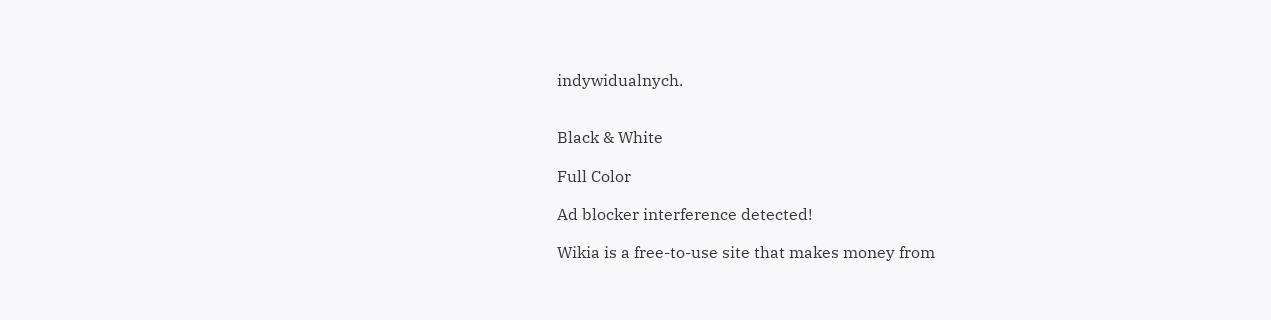indywidualnych.


Black & White

Full Color

Ad blocker interference detected!

Wikia is a free-to-use site that makes money from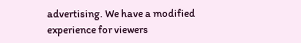advertising. We have a modified experience for viewers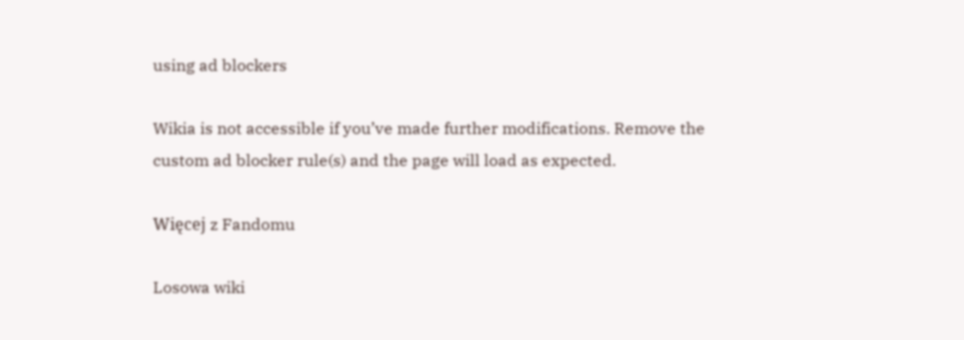using ad blockers

Wikia is not accessible if you’ve made further modifications. Remove the custom ad blocker rule(s) and the page will load as expected.

Więcej z Fandomu

Losowa wiki